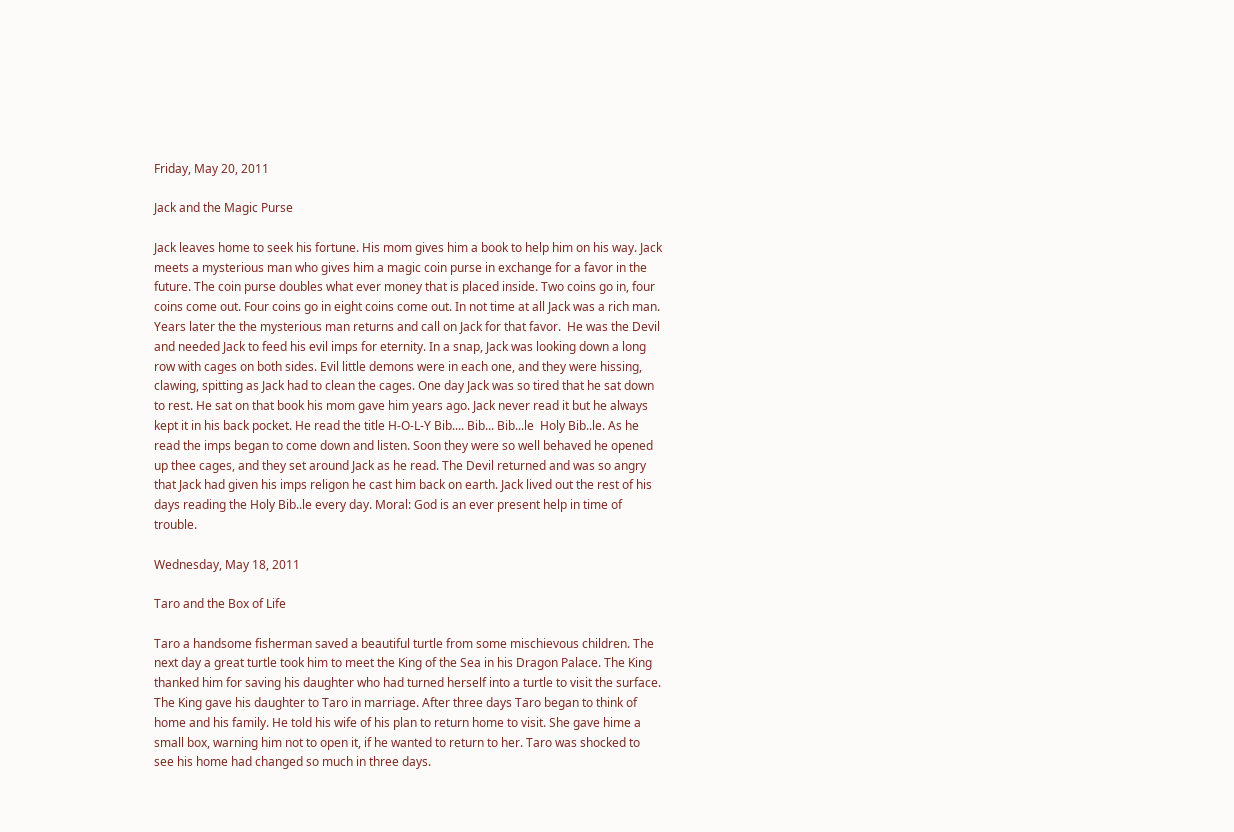Friday, May 20, 2011

Jack and the Magic Purse

Jack leaves home to seek his fortune. His mom gives him a book to help him on his way. Jack meets a mysterious man who gives him a magic coin purse in exchange for a favor in the future. The coin purse doubles what ever money that is placed inside. Two coins go in, four coins come out. Four coins go in eight coins come out. In not time at all Jack was a rich man. Years later the the mysterious man returns and call on Jack for that favor.  He was the Devil and needed Jack to feed his evil imps for eternity. In a snap, Jack was looking down a long row with cages on both sides. Evil little demons were in each one, and they were hissing, clawing, spitting as Jack had to clean the cages. One day Jack was so tired that he sat down to rest. He sat on that book his mom gave him years ago. Jack never read it but he always kept it in his back pocket. He read the title H-O-L-Y Bib.... Bib... Bib...le  Holy Bib..le. As he read the imps began to come down and listen. Soon they were so well behaved he opened up thee cages, and they set around Jack as he read. The Devil returned and was so angry that Jack had given his imps religon he cast him back on earth. Jack lived out the rest of his days reading the Holy Bib..le every day. Moral: God is an ever present help in time of trouble.

Wednesday, May 18, 2011

Taro and the Box of Life

Taro a handsome fisherman saved a beautiful turtle from some mischievous children. The next day a great turtle took him to meet the King of the Sea in his Dragon Palace. The King thanked him for saving his daughter who had turned herself into a turtle to visit the surface. The King gave his daughter to Taro in marriage. After three days Taro began to think of home and his family. He told his wife of his plan to return home to visit. She gave hime a small box, warning him not to open it, if he wanted to return to her. Taro was shocked to see his home had changed so much in three days.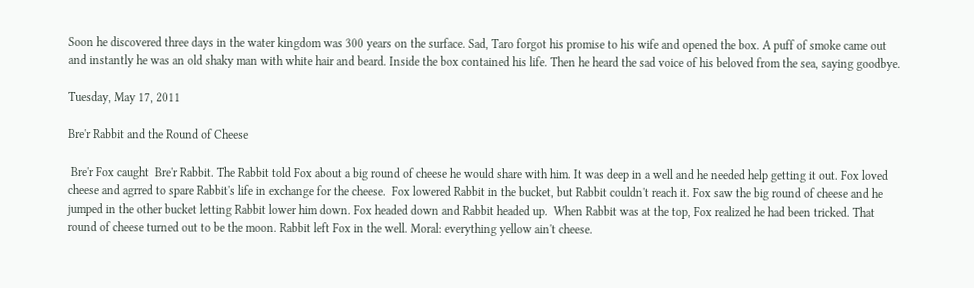Soon he discovered three days in the water kingdom was 300 years on the surface. Sad, Taro forgot his promise to his wife and opened the box. A puff of smoke came out and instantly he was an old shaky man with white hair and beard. Inside the box contained his life. Then he heard the sad voice of his beloved from the sea, saying goodbye.

Tuesday, May 17, 2011

Bre'r Rabbit and the Round of Cheese

 Bre'r Fox caught  Bre'r Rabbit. The Rabbit told Fox about a big round of cheese he would share with him. It was deep in a well and he needed help getting it out. Fox loved cheese and agrred to spare Rabbit's life in exchange for the cheese.  Fox lowered Rabbit in the bucket, but Rabbit couldn't reach it. Fox saw the big round of cheese and he jumped in the other bucket letting Rabbit lower him down. Fox headed down and Rabbit headed up.  When Rabbit was at the top, Fox realized he had been tricked. That round of cheese turned out to be the moon. Rabbit left Fox in the well. Moral: everything yellow ain't cheese.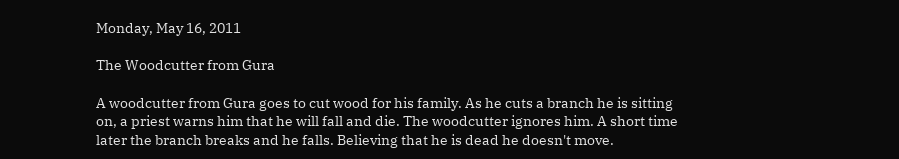Monday, May 16, 2011

The Woodcutter from Gura

A woodcutter from Gura goes to cut wood for his family. As he cuts a branch he is sitting on, a priest warns him that he will fall and die. The woodcutter ignores him. A short time later the branch breaks and he falls. Believing that he is dead he doesn't move.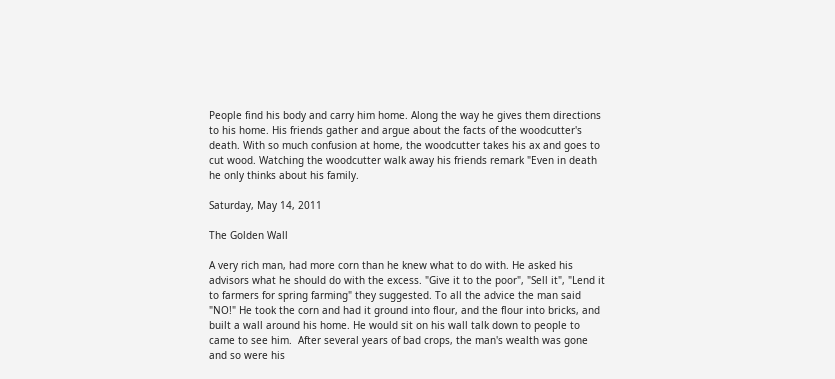People find his body and carry him home. Along the way he gives them directions to his home. His friends gather and argue about the facts of the woodcutter's death. With so much confusion at home, the woodcutter takes his ax and goes to cut wood. Watching the woodcutter walk away his friends remark "Even in death he only thinks about his family.

Saturday, May 14, 2011

The Golden Wall

A very rich man, had more corn than he knew what to do with. He asked his advisors what he should do with the excess. "Give it to the poor", "Sell it", "Lend it to farmers for spring farming" they suggested. To all the advice the man said "NO!" He took the corn and had it ground into flour, and the flour into bricks, and built a wall around his home. He would sit on his wall talk down to people to came to see him.  After several years of bad crops, the man's wealth was gone and so were his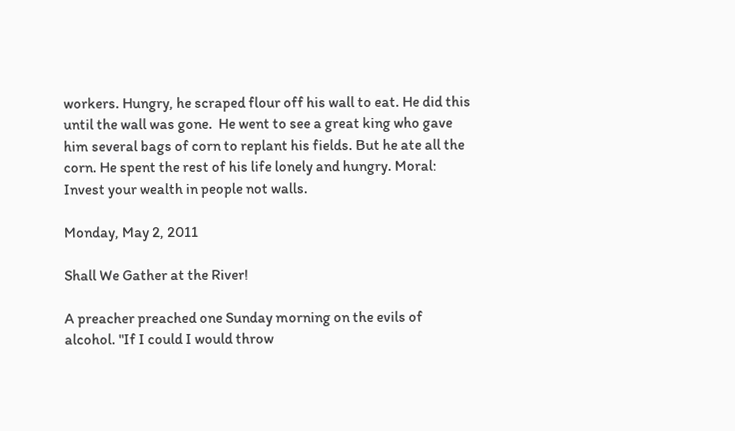workers. Hungry, he scraped flour off his wall to eat. He did this until the wall was gone.  He went to see a great king who gave him several bags of corn to replant his fields. But he ate all the corn. He spent the rest of his life lonely and hungry. Moral: Invest your wealth in people not walls.

Monday, May 2, 2011

Shall We Gather at the River!

A preacher preached one Sunday morning on the evils of alcohol. "If I could I would throw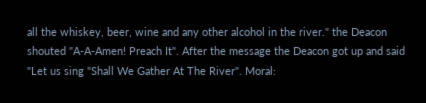all the whiskey, beer, wine and any other alcohol in the river." the Deacon shouted "A-A-Amen! Preach It". After the message the Deacon got up and said "Let us sing "Shall We Gather At The River". Moral: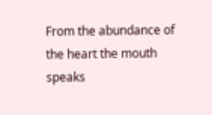From the abundance of the heart the mouth speaks